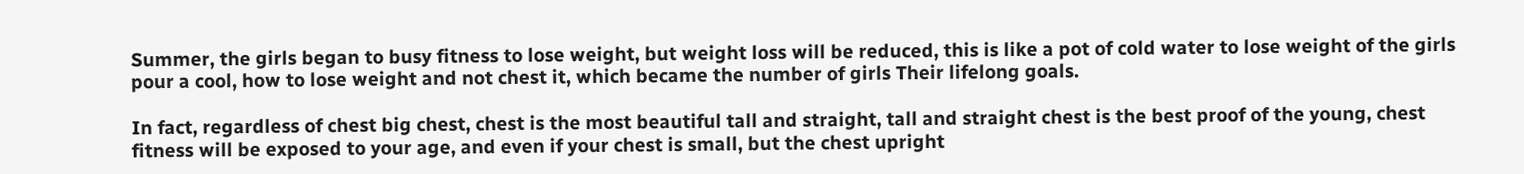Summer, the girls began to busy fitness to lose weight, but weight loss will be reduced, this is like a pot of cold water to lose weight of the girls pour a cool, how to lose weight and not chest it, which became the number of girls Their lifelong goals.

In fact, regardless of chest big chest, chest is the most beautiful tall and straight, tall and straight chest is the best proof of the young, chest fitness will be exposed to your age, and even if your chest is small, but the chest upright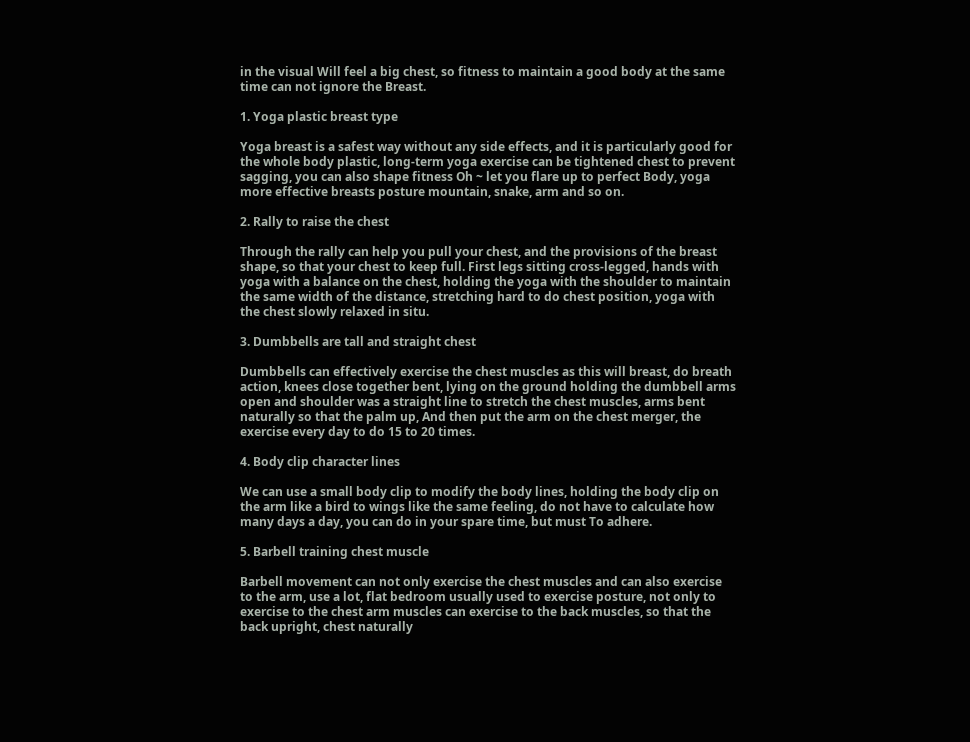in the visual Will feel a big chest, so fitness to maintain a good body at the same time can not ignore the Breast.

1. Yoga plastic breast type

Yoga breast is a safest way without any side effects, and it is particularly good for the whole body plastic, long-term yoga exercise can be tightened chest to prevent sagging, you can also shape fitness Oh ~ let you flare up to perfect Body, yoga more effective breasts posture mountain, snake, arm and so on.

2. Rally to raise the chest

Through the rally can help you pull your chest, and the provisions of the breast shape, so that your chest to keep full. First legs sitting cross-legged, hands with yoga with a balance on the chest, holding the yoga with the shoulder to maintain the same width of the distance, stretching hard to do chest position, yoga with the chest slowly relaxed in situ.

3. Dumbbells are tall and straight chest

Dumbbells can effectively exercise the chest muscles as this will breast, do breath action, knees close together bent, lying on the ground holding the dumbbell arms open and shoulder was a straight line to stretch the chest muscles, arms bent naturally so that the palm up, And then put the arm on the chest merger, the exercise every day to do 15 to 20 times.

4. Body clip character lines

We can use a small body clip to modify the body lines, holding the body clip on the arm like a bird to wings like the same feeling, do not have to calculate how many days a day, you can do in your spare time, but must To adhere.

5. Barbell training chest muscle

Barbell movement can not only exercise the chest muscles and can also exercise to the arm, use a lot, flat bedroom usually used to exercise posture, not only to exercise to the chest arm muscles can exercise to the back muscles, so that the back upright, chest naturally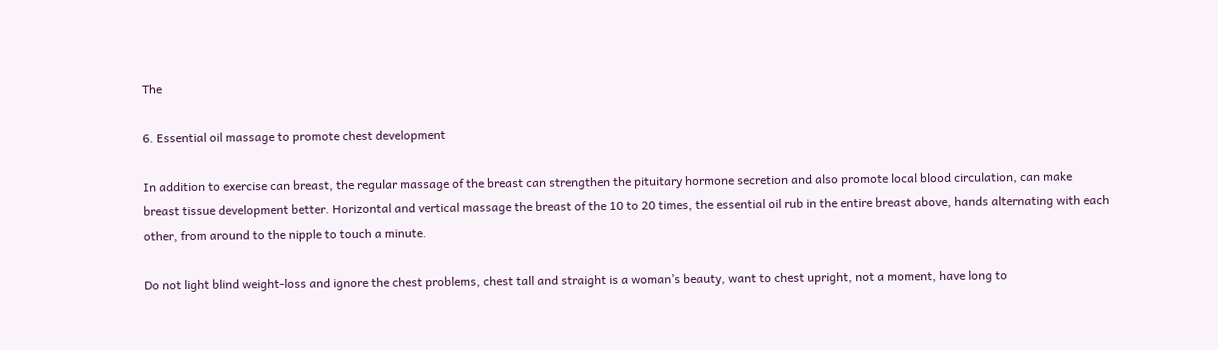The

6. Essential oil massage to promote chest development

In addition to exercise can breast, the regular massage of the breast can strengthen the pituitary hormone secretion and also promote local blood circulation, can make breast tissue development better. Horizontal and vertical massage the breast of the 10 to 20 times, the essential oil rub in the entire breast above, hands alternating with each other, from around to the nipple to touch a minute.

Do not light blind weight-loss and ignore the chest problems, chest tall and straight is a woman’s beauty, want to chest upright, not a moment, have long to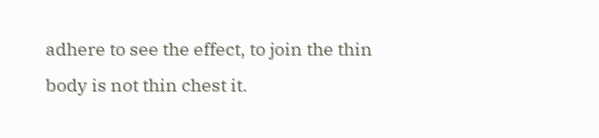adhere to see the effect, to join the thin body is not thin chest it.